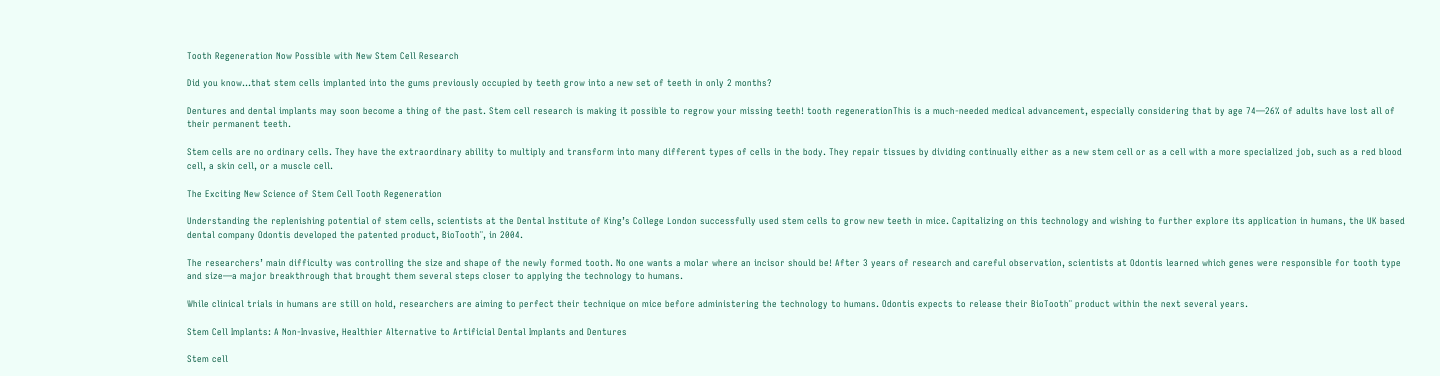Tooth Regeneration Now Possible with New Stem Cell Research

Did you know…that stem cells implanted into the gums previously occupied by teeth grow into a new set of teeth in only 2 months?

Dentures and dental implants may soon become a thing of the past. Stem cell research is making it possible to regrow your missing teeth! tooth regenerationThis is a much-needed medical advancement, especially considering that by age 74—26% of adults have lost all of their permanent teeth.

Stem cells are no ordinary cells. They have the extraordinary ability to multiply and transform into many different types of cells in the body. They repair tissues by dividing continually either as a new stem cell or as a cell with a more specialized job, such as a red blood cell, a skin cell, or a muscle cell.

The Exciting New Science of Stem Cell Tooth Regeneration

Understanding the replenishing potential of stem cells, scientists at the Dental Institute of King’s College London successfully used stem cells to grow new teeth in mice. Capitalizing on this technology and wishing to further explore its application in humans, the UK based dental company Odontis developed the patented product, BioTooth¨, in 2004.

The researchers’ main difficulty was controlling the size and shape of the newly formed tooth. No one wants a molar where an incisor should be! After 3 years of research and careful observation, scientists at Odontis learned which genes were responsible for tooth type and size—a major breakthrough that brought them several steps closer to applying the technology to humans.

While clinical trials in humans are still on hold, researchers are aiming to perfect their technique on mice before administering the technology to humans. Odontis expects to release their BioTooth¨ product within the next several years.

Stem Cell Implants: A Non-Invasive, Healthier Alternative to Artificial Dental Implants and Dentures

Stem cell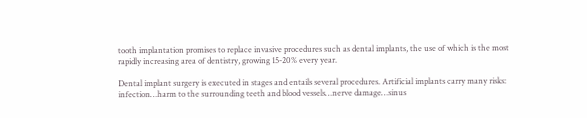tooth implantation promises to replace invasive procedures such as dental implants, the use of which is the most rapidly increasing area of dentistry, growing 15-20% every year.

Dental implant surgery is executed in stages and entails several procedures. Artificial implants carry many risks: infection…harm to the surrounding teeth and blood vessels…nerve damage…sinus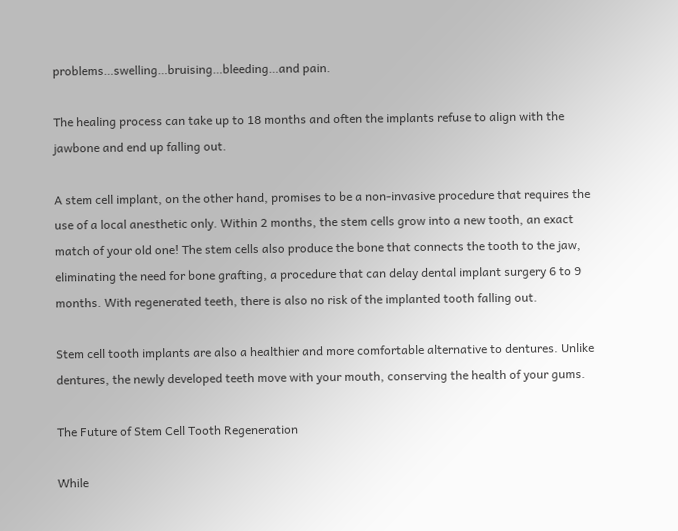problems…swelling…bruising…bleeding…and pain.

The healing process can take up to 18 months and often the implants refuse to align with the jawbone and end up falling out.

A stem cell implant, on the other hand, promises to be a non-invasive procedure that requires the use of a local anesthetic only. Within 2 months, the stem cells grow into a new tooth, an exact match of your old one! The stem cells also produce the bone that connects the tooth to the jaw, eliminating the need for bone grafting, a procedure that can delay dental implant surgery 6 to 9 months. With regenerated teeth, there is also no risk of the implanted tooth falling out.

Stem cell tooth implants are also a healthier and more comfortable alternative to dentures. Unlike dentures, the newly developed teeth move with your mouth, conserving the health of your gums.

The Future of Stem Cell Tooth Regeneration

While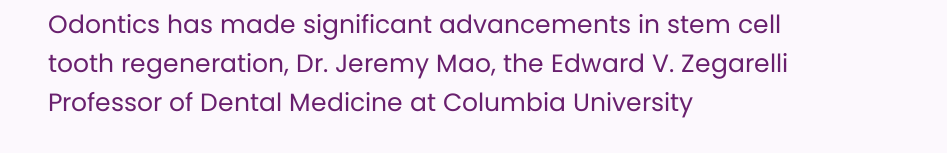Odontics has made significant advancements in stem cell tooth regeneration, Dr. Jeremy Mao, the Edward V. Zegarelli Professor of Dental Medicine at Columbia University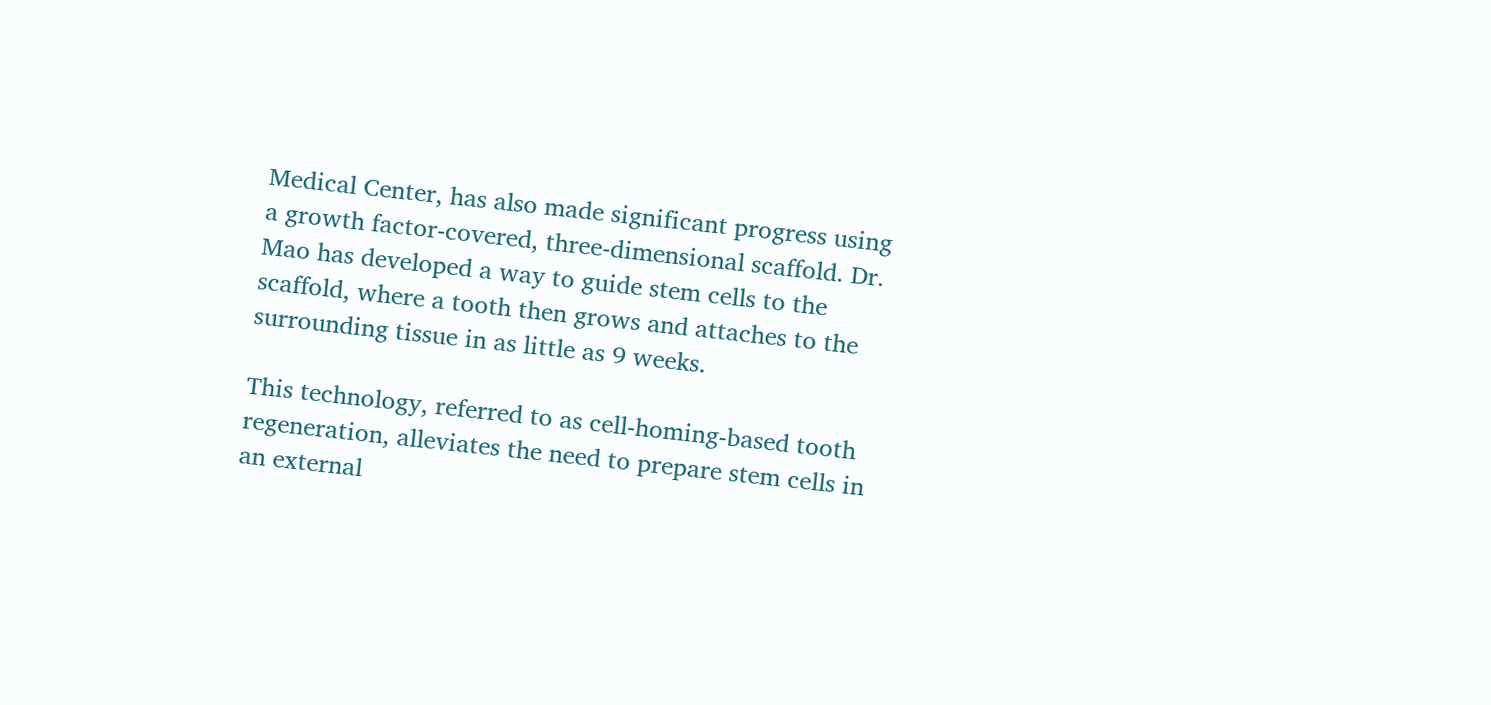Medical Center, has also made significant progress using a growth factor-covered, three-dimensional scaffold. Dr. Mao has developed a way to guide stem cells to the scaffold, where a tooth then grows and attaches to the surrounding tissue in as little as 9 weeks.

This technology, referred to as cell-homing-based tooth regeneration, alleviates the need to prepare stem cells in an external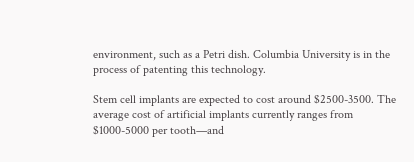environment, such as a Petri dish. Columbia University is in the process of patenting this technology.

Stem cell implants are expected to cost around $2500-3500. The average cost of artificial implants currently ranges from $1000-5000 per tooth—and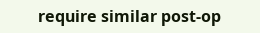require similar post-op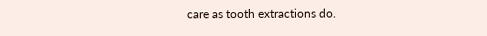care as tooth extractions do.